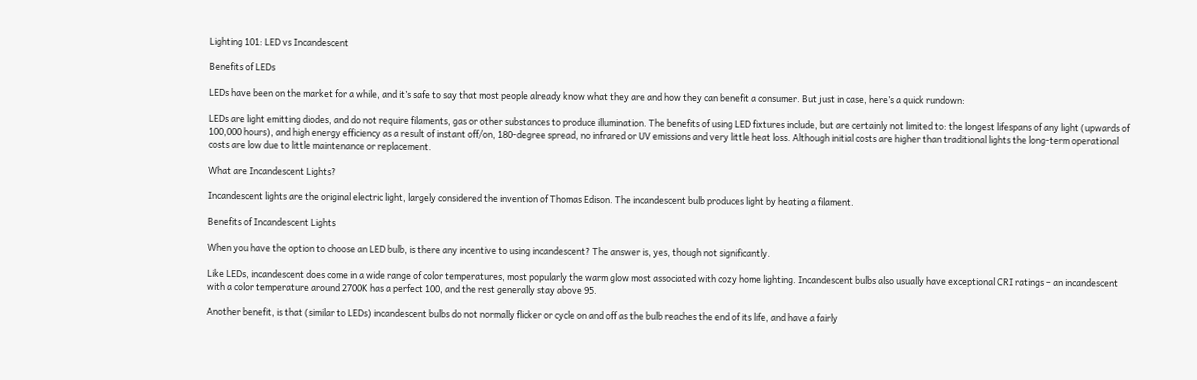Lighting 101: LED vs Incandescent

Benefits of LEDs

LEDs have been on the market for a while, and it’s safe to say that most people already know what they are and how they can benefit a consumer. But just in case, here’s a quick rundown:

LEDs are light emitting diodes, and do not require filaments, gas or other substances to produce illumination. The benefits of using LED fixtures include, but are certainly not limited to: the longest lifespans of any light (upwards of 100,000 hours), and high energy efficiency as a result of instant off/on, 180-degree spread, no infrared or UV emissions and very little heat loss. Although initial costs are higher than traditional lights the long-term operational costs are low due to little maintenance or replacement.

What are Incandescent Lights?

Incandescent lights are the original electric light, largely considered the invention of Thomas Edison. The incandescent bulb produces light by heating a filament.

Benefits of Incandescent Lights

When you have the option to choose an LED bulb, is there any incentive to using incandescent? The answer is, yes, though not significantly.

Like LEDs, incandescent does come in a wide range of color temperatures, most popularly the warm glow most associated with cozy home lighting. Incandescent bulbs also usually have exceptional CRI ratings – an incandescent with a color temperature around 2700K has a perfect 100, and the rest generally stay above 95.

Another benefit, is that (similar to LEDs) incandescent bulbs do not normally flicker or cycle on and off as the bulb reaches the end of its life, and have a fairly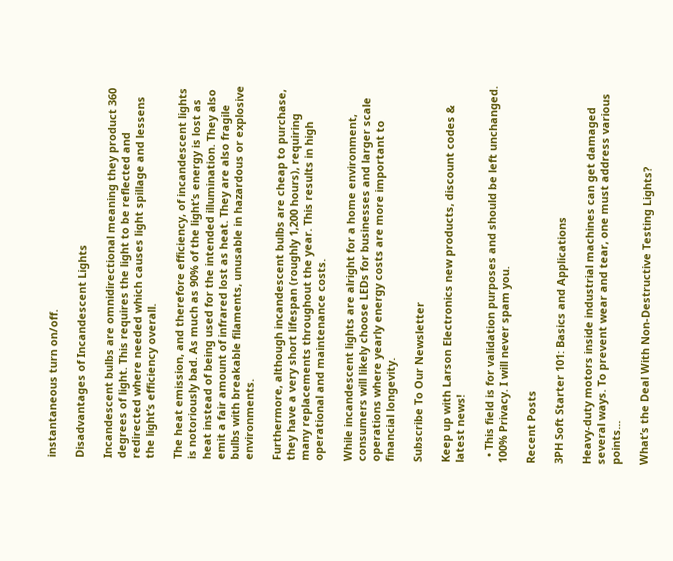instantaneous turn on/off.

Disadvantages of Incandescent Lights

Incandescent bulbs are omnidirectional meaning they product 360 degrees of light. This requires the light to be reflected and redirected where needed which causes light spillage and lessens the light’s efficiency overall.

The heat emission, and therefore efficiency, of incandescent lights is notoriously bad. As much as 90% of the light’s energy is lost as heat instead of being used for the intended illumination. They also emit a fair amount of infrared lost as heat. They are also fragile bulbs with breakable filaments, unusable in hazardous or explosive environments.

Furthermore, although incandescent bulbs are cheap to purchase, they have a very short lifespan (roughly 1,200 hours), requiring many replacements throughout the year. This results in high operational and maintenance costs.

While incandescent lights are alright for a home environment, consumers will likely choose LEDs for businesses and larger scale operations where yearly energy costs are more important to financial longevity.

Subscribe To Our Newsletter

Keep up with Larson Electronics new products, discount codes & latest news!

  • This field is for validation purposes and should be left unchanged.
100% Privacy. I will never spam you.

Recent Posts

3PH Soft Starter 101: Basics and Applications

Heavy-duty motors inside industrial machines can get damaged several ways. To prevent wear and tear, one must address various points...

What’s the Deal With Non-Destructive Testing Lights?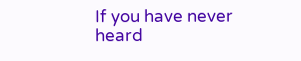If you have never heard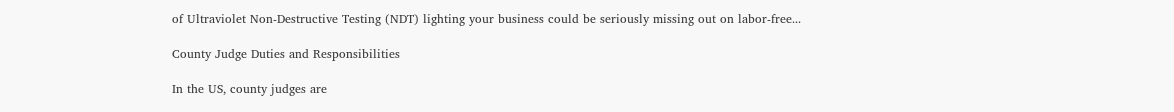of Ultraviolet Non-Destructive Testing (NDT) lighting your business could be seriously missing out on labor-free...

County Judge Duties and Responsibilities

In the US, county judges are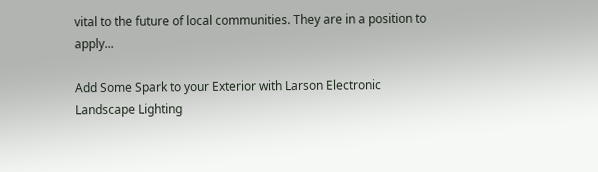vital to the future of local communities. They are in a position to apply...

Add Some Spark to your Exterior with Larson Electronic Landscape Lighting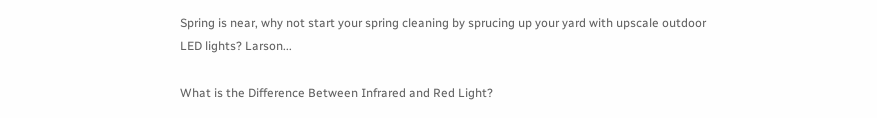Spring is near, why not start your spring cleaning by sprucing up your yard with upscale outdoor LED lights? Larson...

What is the Difference Between Infrared and Red Light?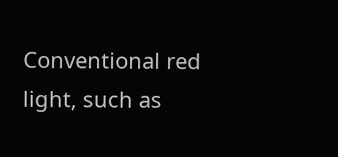Conventional red light, such as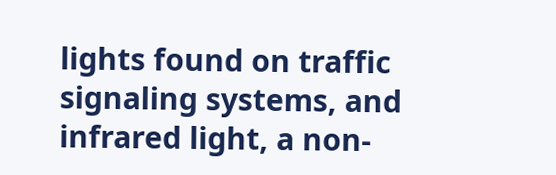lights found on traffic signaling systems, and infrared light, a non-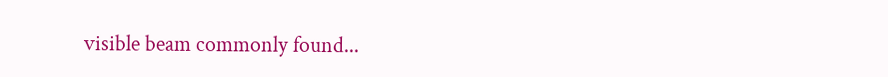visible beam commonly found...